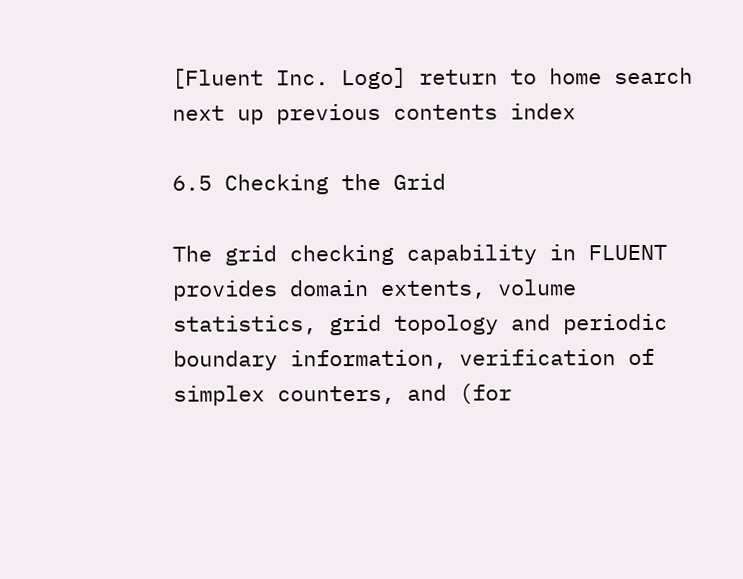[Fluent Inc. Logo] return to home search
next up previous contents index

6.5 Checking the Grid

The grid checking capability in FLUENT provides domain extents, volume statistics, grid topology and periodic boundary information, verification of simplex counters, and (for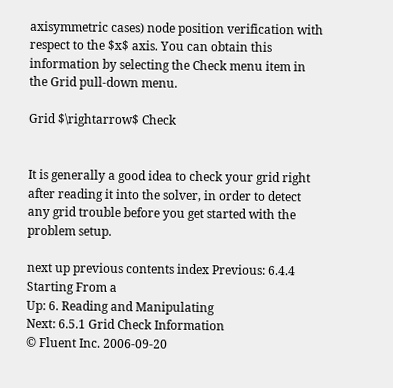axisymmetric cases) node position verification with respect to the $x$ axis. You can obtain this information by selecting the Check menu item in the Grid pull-down menu.

Grid $\rightarrow$ Check


It is generally a good idea to check your grid right after reading it into the solver, in order to detect any grid trouble before you get started with the problem setup.

next up previous contents index Previous: 6.4.4 Starting From a
Up: 6. Reading and Manipulating
Next: 6.5.1 Grid Check Information
© Fluent Inc. 2006-09-20